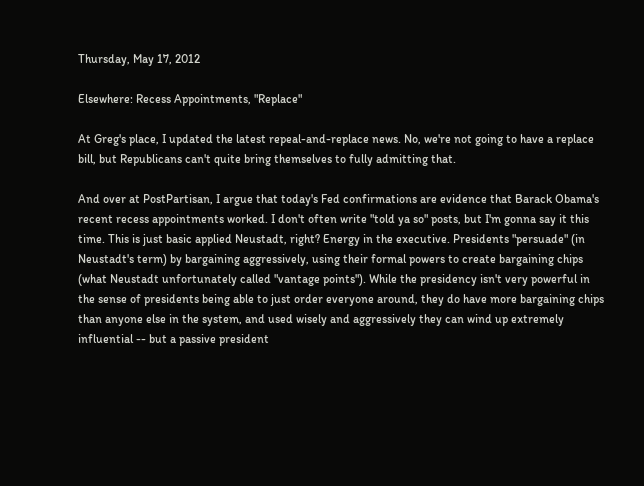Thursday, May 17, 2012

Elsewhere: Recess Appointments, "Replace"

At Greg's place, I updated the latest repeal-and-replace news. No, we're not going to have a replace bill, but Republicans can't quite bring themselves to fully admitting that.

And over at PostPartisan, I argue that today's Fed confirmations are evidence that Barack Obama's recent recess appointments worked. I don't often write "told ya so" posts, but I'm gonna say it this time. This is just basic applied Neustadt, right? Energy in the executive. Presidents "persuade" (in Neustadt's term) by bargaining aggressively, using their formal powers to create bargaining chips (what Neustadt unfortunately called "vantage points"). While the presidency isn't very powerful in the sense of presidents being able to just order everyone around, they do have more bargaining chips than anyone else in the system, and used wisely and aggressively they can wind up extremely influential -- but a passive president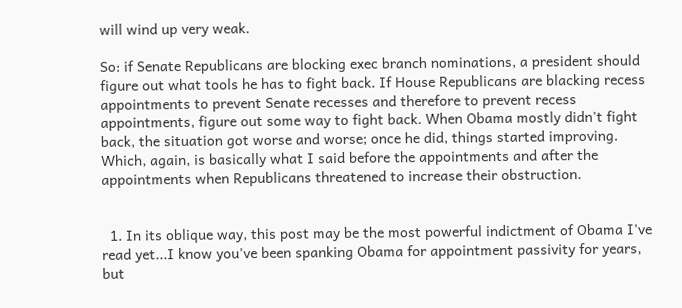will wind up very weak.

So: if Senate Republicans are blocking exec branch nominations, a president should figure out what tools he has to fight back. If House Republicans are blacking recess appointments to prevent Senate recesses and therefore to prevent recess appointments, figure out some way to fight back. When Obama mostly didn't fight back, the situation got worse and worse; once he did, things started improving. Which, again, is basically what I said before the appointments and after the appointments when Republicans threatened to increase their obstruction.


  1. In its oblique way, this post may be the most powerful indictment of Obama I've read yet...I know you've been spanking Obama for appointment passivity for years, but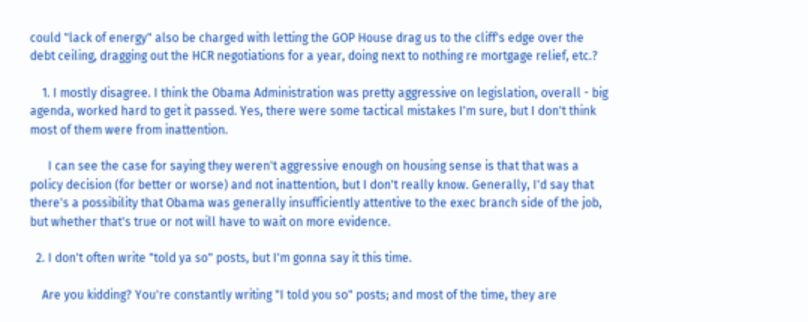could "lack of energy" also be charged with letting the GOP House drag us to the cliff's edge over the debt ceiling, dragging out the HCR negotiations for a year, doing next to nothing re mortgage relief, etc.?

    1. I mostly disagree. I think the Obama Administration was pretty aggressive on legislation, overall - big agenda, worked hard to get it passed. Yes, there were some tactical mistakes I'm sure, but I don't think most of them were from inattention.

      I can see the case for saying they weren't aggressive enough on housing sense is that that was a policy decision (for better or worse) and not inattention, but I don't really know. Generally, I'd say that there's a possibility that Obama was generally insufficiently attentive to the exec branch side of the job, but whether that's true or not will have to wait on more evidence.

  2. I don't often write "told ya so" posts, but I'm gonna say it this time.

    Are you kidding? You're constantly writing "I told you so" posts; and most of the time, they are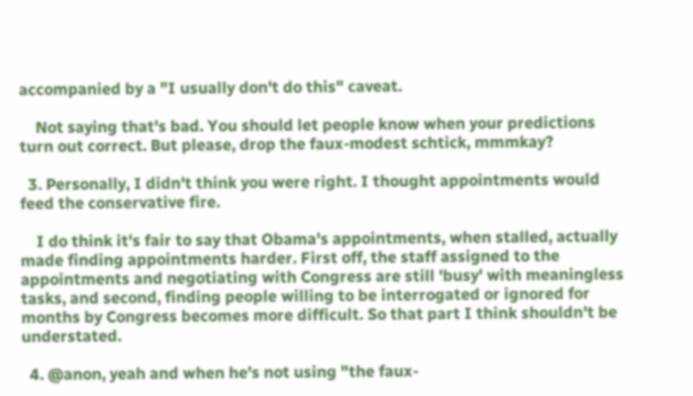accompanied by a "I usually don't do this" caveat.

    Not saying that's bad. You should let people know when your predictions turn out correct. But please, drop the faux-modest schtick, mmmkay?

  3. Personally, I didn't think you were right. I thought appointments would feed the conservative fire.

    I do think it's fair to say that Obama's appointments, when stalled, actually made finding appointments harder. First off, the staff assigned to the appointments and negotiating with Congress are still 'busy' with meaningless tasks, and second, finding people willing to be interrogated or ignored for months by Congress becomes more difficult. So that part I think shouldn't be understated.

  4. @anon, yeah and when he's not using "the faux-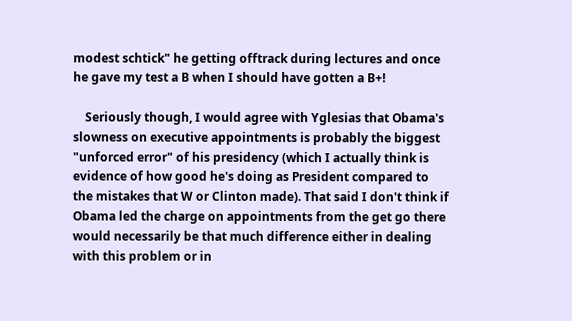modest schtick" he getting offtrack during lectures and once he gave my test a B when I should have gotten a B+!

    Seriously though, I would agree with Yglesias that Obama's slowness on executive appointments is probably the biggest "unforced error" of his presidency (which I actually think is evidence of how good he's doing as President compared to the mistakes that W or Clinton made). That said I don't think if Obama led the charge on appointments from the get go there would necessarily be that much difference either in dealing with this problem or in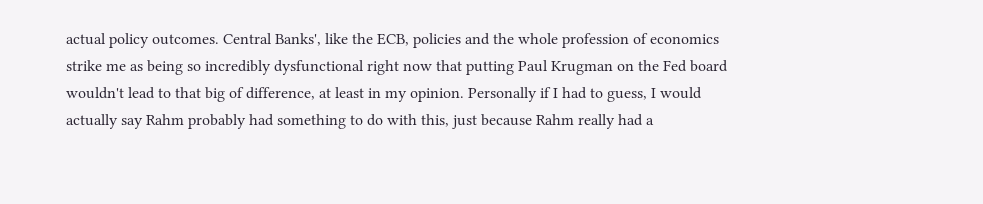actual policy outcomes. Central Banks', like the ECB, policies and the whole profession of economics strike me as being so incredibly dysfunctional right now that putting Paul Krugman on the Fed board wouldn't lead to that big of difference, at least in my opinion. Personally if I had to guess, I would actually say Rahm probably had something to do with this, just because Rahm really had a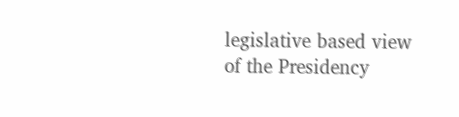legislative based view of the Presidency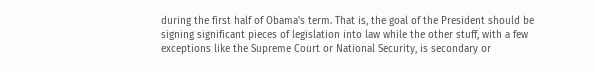during the first half of Obama's term. That is, the goal of the President should be signing significant pieces of legislation into law while the other stuff, with a few exceptions like the Supreme Court or National Security, is secondary or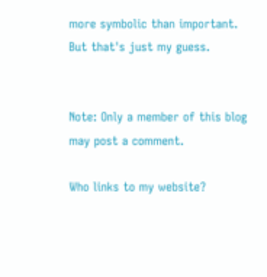more symbolic than important. But that's just my guess.


Note: Only a member of this blog may post a comment.

Who links to my website?